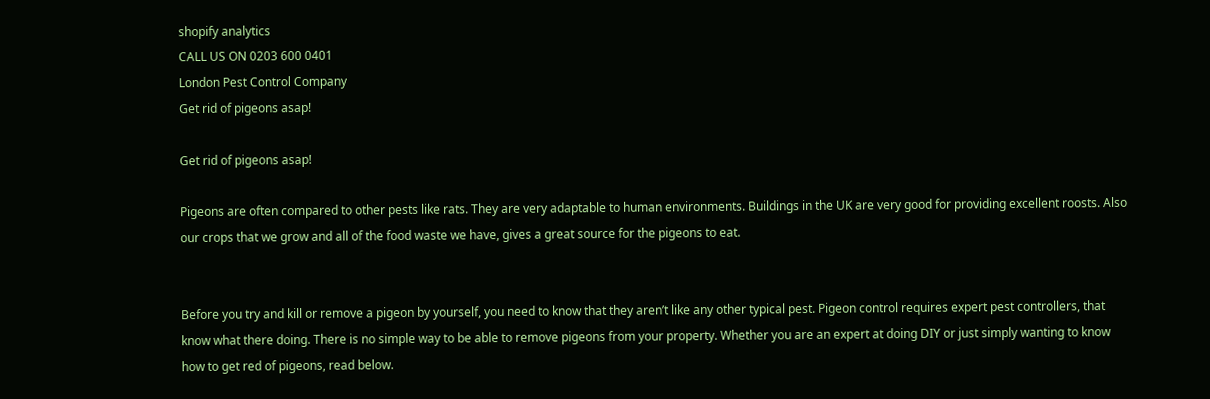shopify analytics
CALL US ON 0203 600 0401
London Pest Control Company
Get rid of pigeons asap!

Get rid of pigeons asap!

Pigeons are often compared to other pests like rats. They are very adaptable to human environments. Buildings in the UK are very good for providing excellent roosts. Also our crops that we grow and all of the food waste we have, gives a great source for the pigeons to eat.


Before you try and kill or remove a pigeon by yourself, you need to know that they aren’t like any other typical pest. Pigeon control requires expert pest controllers, that know what there doing. There is no simple way to be able to remove pigeons from your property. Whether you are an expert at doing DIY or just simply wanting to know how to get red of pigeons, read below.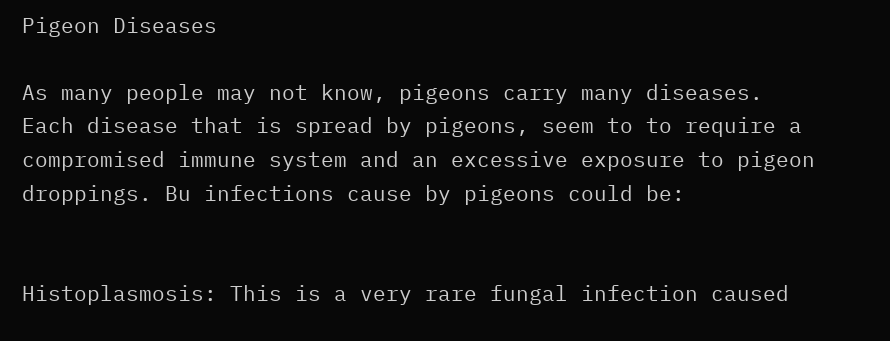Pigeon Diseases

As many people may not know, pigeons carry many diseases.  Each disease that is spread by pigeons, seem to to require a compromised immune system and an excessive exposure to pigeon droppings. Bu infections cause by pigeons could be:


Histoplasmosis: This is a very rare fungal infection caused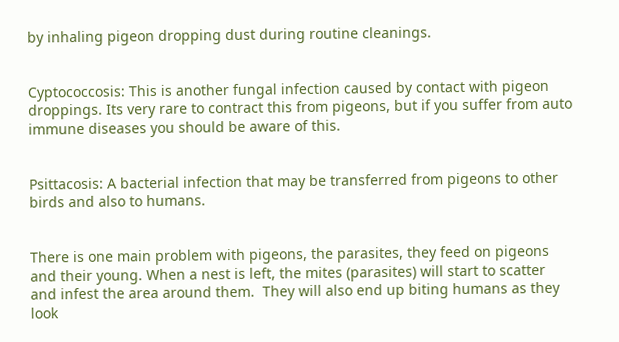by inhaling pigeon dropping dust during routine cleanings.


Cyptococcosis: This is another fungal infection caused by contact with pigeon droppings. Its very rare to contract this from pigeons, but if you suffer from auto immune diseases you should be aware of this.


Psittacosis: A bacterial infection that may be transferred from pigeons to other birds and also to humans.


There is one main problem with pigeons, the parasites, they feed on pigeons and their young. When a nest is left, the mites (parasites) will start to scatter and infest the area around them.  They will also end up biting humans as they look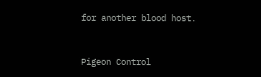for another blood host.



Pigeon Control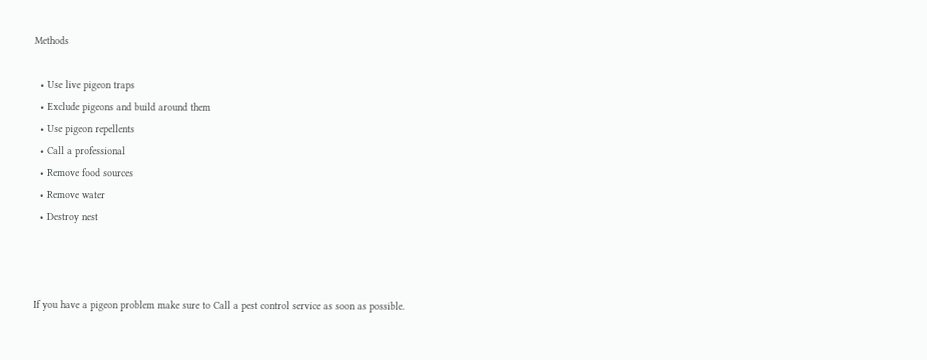Methods

  • Use live pigeon traps
  • Exclude pigeons and build around them
  • Use pigeon repellents
  • Call a professional
  • Remove food sources
  • Remove water
  • Destroy nest



If you have a pigeon problem make sure to Call a pest control service as soon as possible.